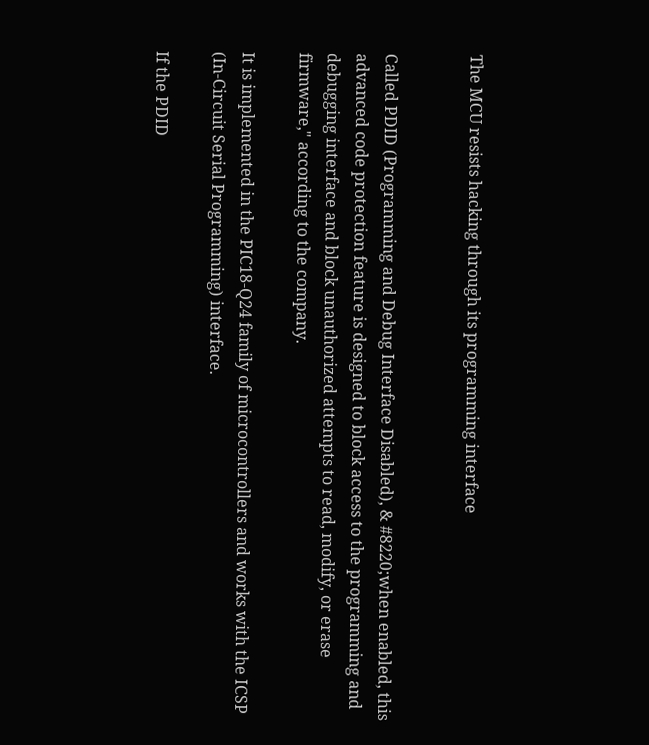The MCU resists hacking through its programming interface


Called PDID (Programming and Debug Interface Disabled), & #8220;when enabled, this advanced code protection feature is designed to block access to the programming and debugging interface and block unauthorized attempts to read, modify, or erase firmware," according to the company.

It is implemented in the PIC18-Q24 family of microcontrollers and works with the ICSP (In-Circuit Serial Programming) interface.

If the PDID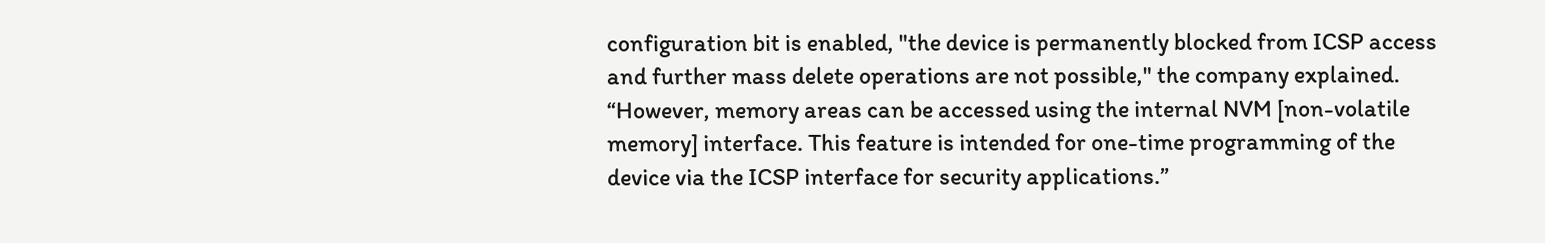configuration bit is enabled, "the device is permanently blocked from ICSP access and further mass delete operations are not possible," the company explained. “However, memory areas can be accessed using the internal NVM [non-volatile memory] interface. This feature is intended for one-time programming of the device via the ICSP interface for security applications.”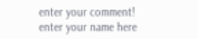enter your comment!
enter your name here